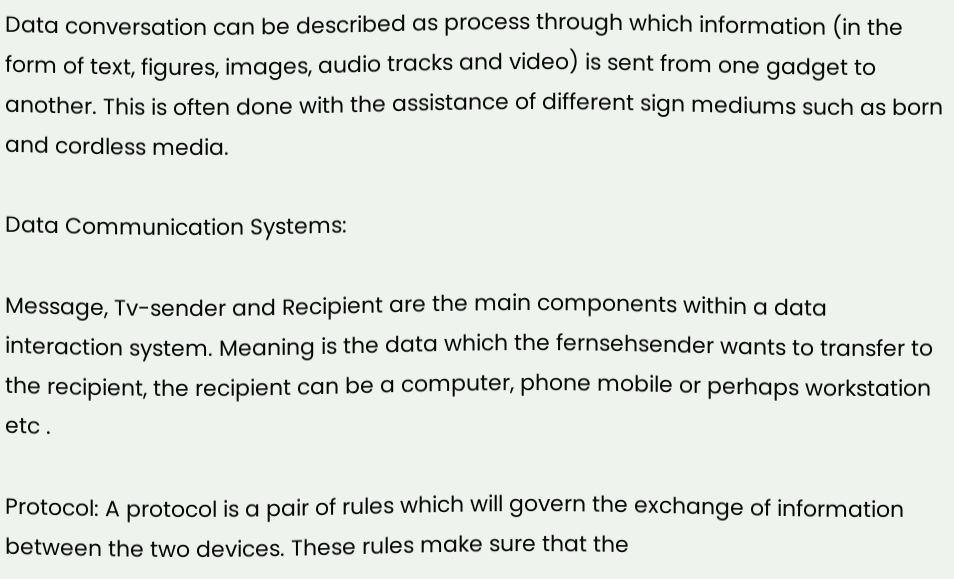Data conversation can be described as process through which information (in the form of text, figures, images, audio tracks and video) is sent from one gadget to another. This is often done with the assistance of different sign mediums such as born and cordless media.

Data Communication Systems:

Message, Tv-sender and Recipient are the main components within a data interaction system. Meaning is the data which the fernsehsender wants to transfer to the recipient, the recipient can be a computer, phone mobile or perhaps workstation etc .

Protocol: A protocol is a pair of rules which will govern the exchange of information between the two devices. These rules make sure that the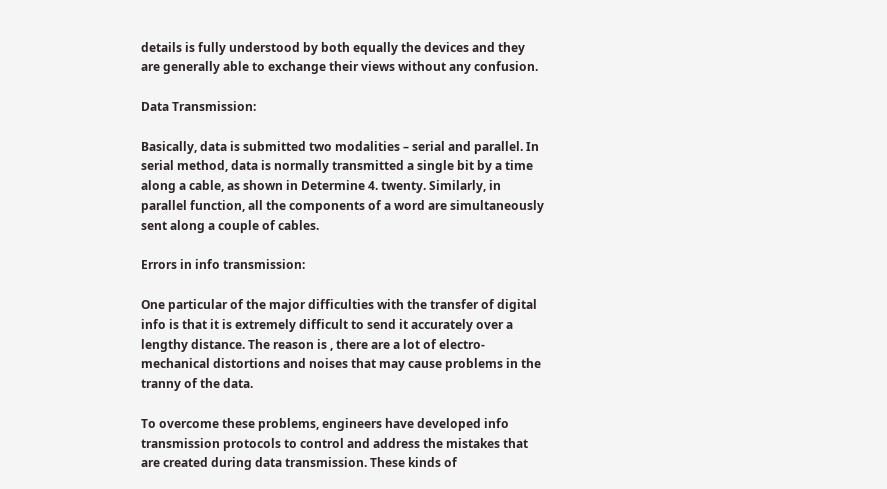details is fully understood by both equally the devices and they are generally able to exchange their views without any confusion.

Data Transmission:

Basically, data is submitted two modalities – serial and parallel. In serial method, data is normally transmitted a single bit by a time along a cable, as shown in Determine 4. twenty. Similarly, in parallel function, all the components of a word are simultaneously sent along a couple of cables.

Errors in info transmission:

One particular of the major difficulties with the transfer of digital info is that it is extremely difficult to send it accurately over a lengthy distance. The reason is , there are a lot of electro-mechanical distortions and noises that may cause problems in the tranny of the data.

To overcome these problems, engineers have developed info transmission protocols to control and address the mistakes that are created during data transmission. These kinds of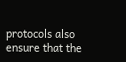protocols also ensure that the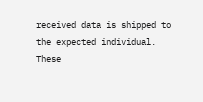received data is shipped to the expected individual. These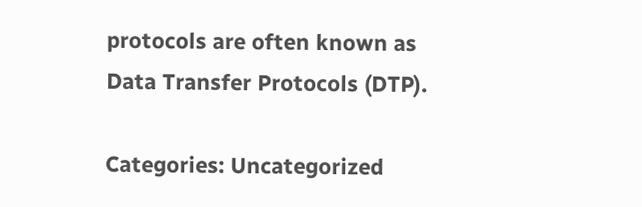protocols are often known as Data Transfer Protocols (DTP).

Categories: Uncategorized